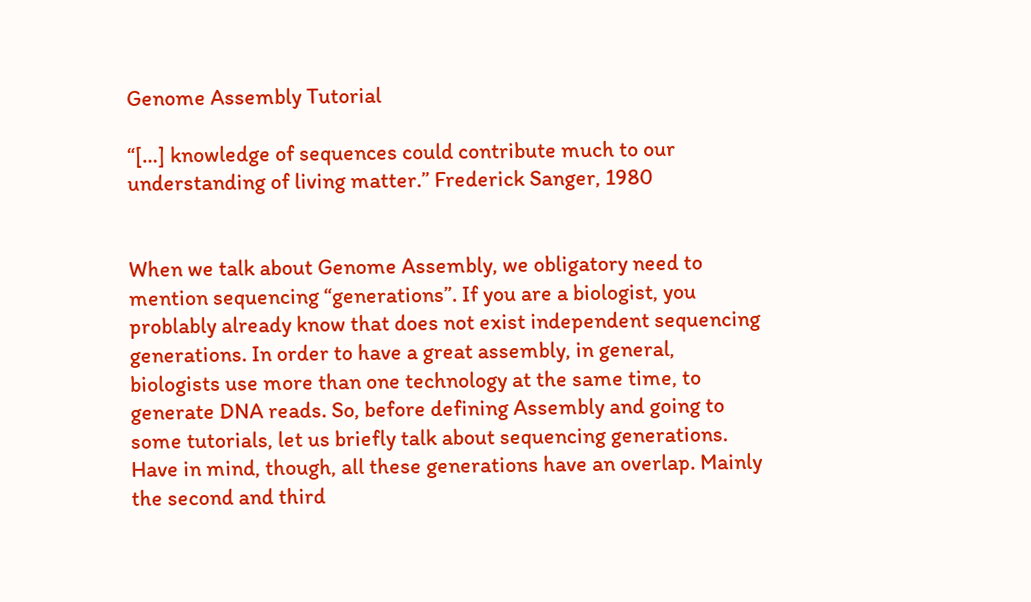Genome Assembly Tutorial

“[…] knowledge of sequences could contribute much to our understanding of living matter.” Frederick Sanger, 1980


When we talk about Genome Assembly, we obligatory need to mention sequencing “generations”. If you are a biologist, you problably already know that does not exist independent sequencing generations. In order to have a great assembly, in general, biologists use more than one technology at the same time, to generate DNA reads. So, before defining Assembly and going to some tutorials, let us briefly talk about sequencing generations. Have in mind, though, all these generations have an overlap. Mainly the second and third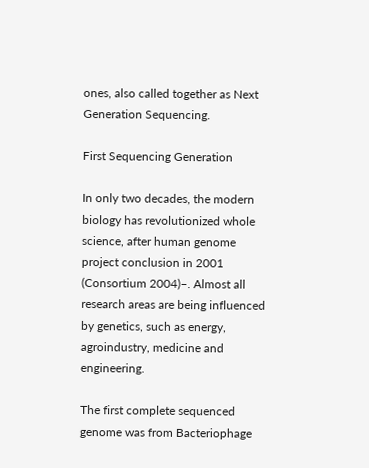ones, also called together as Next Generation Sequencing.

First Sequencing Generation

In only two decades, the modern biology has revolutionized whole science, after human genome project conclusion in 2001 (Consortium 2004)–. Almost all research areas are being influenced by genetics, such as energy, agroindustry, medicine and engineering.

The first complete sequenced genome was from Bacteriophage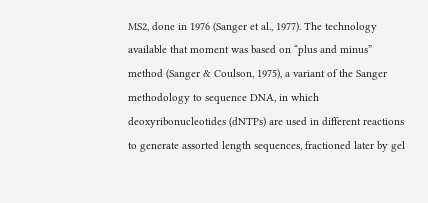MS2, done in 1976 (Sanger et al., 1977). The technology available that moment was based on “plus and minus” method (Sanger & Coulson, 1975), a variant of the Sanger methodology to sequence DNA, in which deoxyribonucleotides (dNTPs) are used in different reactions to generate assorted length sequences, fractioned later by gel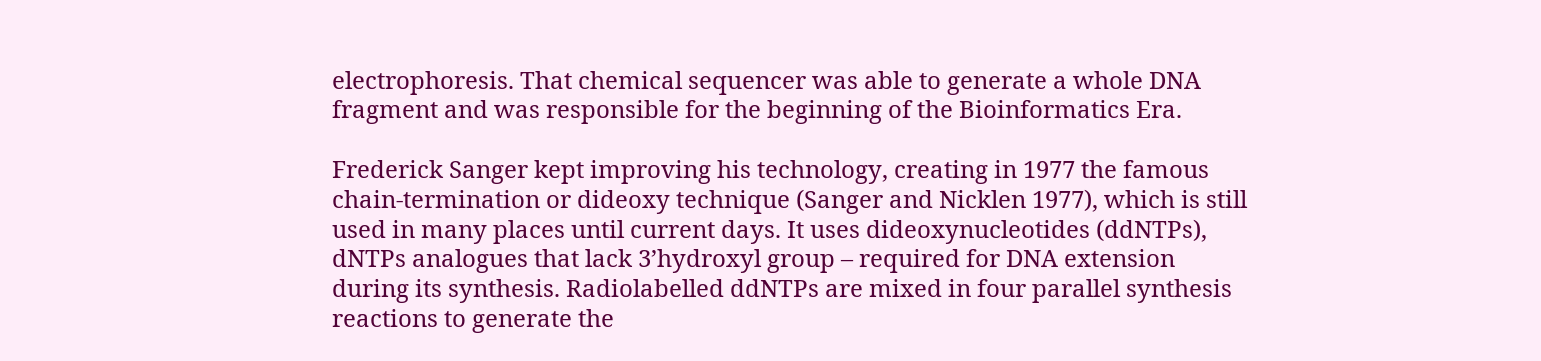electrophoresis. That chemical sequencer was able to generate a whole DNA fragment and was responsible for the beginning of the Bioinformatics Era.

Frederick Sanger kept improving his technology, creating in 1977 the famous chain-termination or dideoxy technique (Sanger and Nicklen 1977), which is still used in many places until current days. It uses dideoxynucleotides (ddNTPs), dNTPs analogues that lack 3’hydroxyl group – required for DNA extension during its synthesis. Radiolabelled ddNTPs are mixed in four parallel synthesis reactions to generate the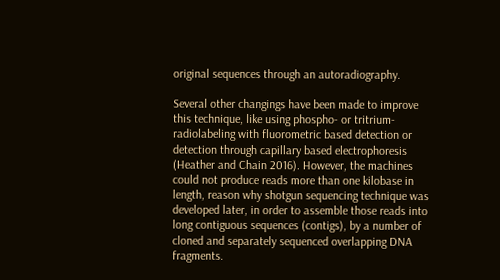original sequences through an autoradiography.

Several other changings have been made to improve this technique, like using phospho- or tritrium- radiolabeling with fluorometric based detection or detection through capillary based electrophoresis (Heather and Chain 2016). However, the machines could not produce reads more than one kilobase in length, reason why shotgun sequencing technique was developed later, in order to assemble those reads into long contiguous sequences (contigs), by a number of cloned and separately sequenced overlapping DNA fragments.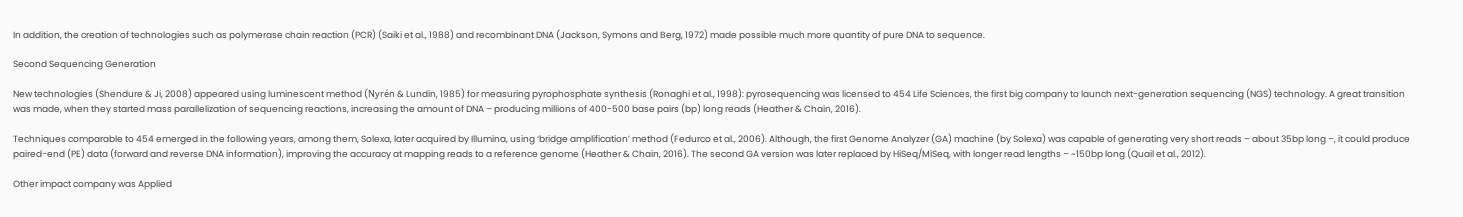In addition, the creation of technologies such as polymerase chain reaction (PCR) (Saiki et al., 1988) and recombinant DNA (Jackson, Symons and Berg, 1972) made possible much more quantity of pure DNA to sequence.

Second Sequencing Generation

New technologies (Shendure & Ji, 2008) appeared using luminescent method (Nyrén & Lundin, 1985) for measuring pyrophosphate synthesis (Ronaghi et al., 1998): pyrosequencing was licensed to 454 Life Sciences, the first big company to launch next-generation sequencing (NGS) technology. A great transition was made, when they started mass parallelization of sequencing reactions, increasing the amount of DNA – producing millions of 400-500 base pairs (bp) long reads (Heather & Chain, 2016).

Techniques comparable to 454 emerged in the following years, among them, Solexa, later acquired by Illumina, using ‘bridge amplification’ method (Fedurco et al., 2006). Although, the first Genome Analyzer (GA) machine (by Solexa) was capable of generating very short reads – about 35bp long –, it could produce paired-end (PE) data (forward and reverse DNA information), improving the accuracy at mapping reads to a reference genome (Heather & Chain, 2016). The second GA version was later replaced by HiSeq/MiSeq, with longer read lengths – ~150bp long (Quail et al., 2012).

Other impact company was Applied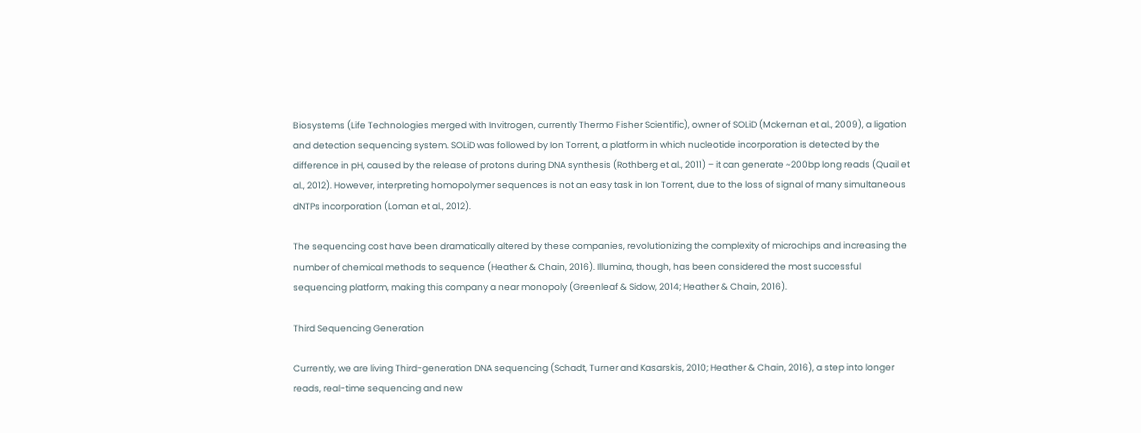Biosystems (Life Technologies merged with Invitrogen, currently Thermo Fisher Scientific), owner of SOLiD (Mckernan et al., 2009), a ligation and detection sequencing system. SOLiD was followed by Ion Torrent, a platform in which nucleotide incorporation is detected by the difference in pH, caused by the release of protons during DNA synthesis (Rothberg et al., 2011) – it can generate ~200bp long reads (Quail et al., 2012). However, interpreting homopolymer sequences is not an easy task in Ion Torrent, due to the loss of signal of many simultaneous dNTPs incorporation (Loman et al., 2012).

The sequencing cost have been dramatically altered by these companies, revolutionizing the complexity of microchips and increasing the number of chemical methods to sequence (Heather & Chain, 2016). Illumina, though, has been considered the most successful sequencing platform, making this company a near monopoly (Greenleaf & Sidow, 2014; Heather & Chain, 2016).

Third Sequencing Generation

Currently, we are living Third-generation DNA sequencing (Schadt, Turner and Kasarskis, 2010; Heather & Chain, 2016), a step into longer reads, real-time sequencing and new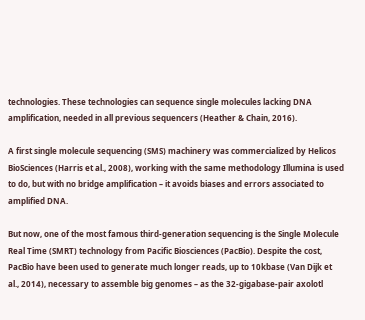technologies. These technologies can sequence single molecules lacking DNA amplification, needed in all previous sequencers (Heather & Chain, 2016).

A first single molecule sequencing (SMS) machinery was commercialized by Helicos BioSciences (Harris et al., 2008), working with the same methodology Illumina is used to do, but with no bridge amplification – it avoids biases and errors associated to amplified DNA.

But now, one of the most famous third-generation sequencing is the Single Molecule Real Time (SMRT) technology from Pacific Biosciences (PacBio). Despite the cost, PacBio have been used to generate much longer reads, up to 10kbase (Van Dijk et al., 2014), necessary to assemble big genomes – as the 32-gigabase-pair axolotl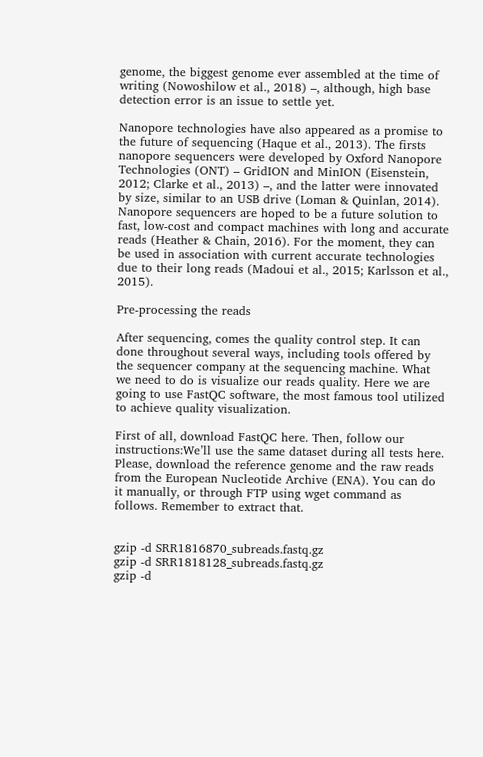genome, the biggest genome ever assembled at the time of writing (Nowoshilow et al., 2018) –, although, high base detection error is an issue to settle yet.

Nanopore technologies have also appeared as a promise to the future of sequencing (Haque et al., 2013). The firsts nanopore sequencers were developed by Oxford Nanopore Technologies (ONT) – GridION and MinION (Eisenstein, 2012; Clarke et al., 2013) –, and the latter were innovated by size, similar to an USB drive (Loman & Quinlan, 2014). Nanopore sequencers are hoped to be a future solution to fast, low-cost and compact machines with long and accurate reads (Heather & Chain, 2016). For the moment, they can be used in association with current accurate technologies due to their long reads (Madoui et al., 2015; Karlsson et al., 2015).

Pre-processing the reads

After sequencing, comes the quality control step. It can done throughout several ways, including tools offered by the sequencer company at the sequencing machine. What we need to do is visualize our reads quality. Here we are going to use FastQC software, the most famous tool utilized to achieve quality visualization.

First of all, download FastQC here. Then, follow our instructions:We’ll use the same dataset during all tests here. Please, download the reference genome and the raw reads from the European Nucleotide Archive (ENA). You can do it manually, or through FTP using wget command as follows. Remember to extract that.


gzip -d SRR1816870_subreads.fastq.gz
gzip -d SRR1818128_subreads.fastq.gz
gzip -d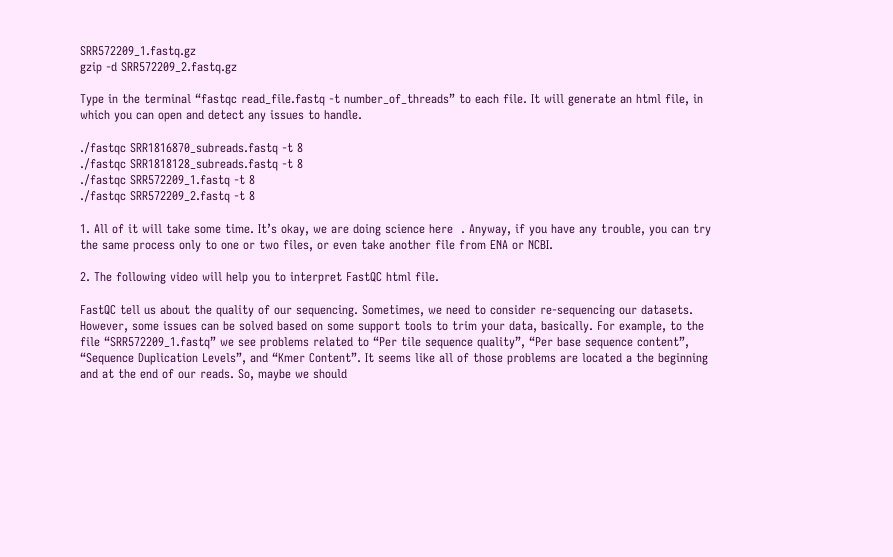SRR572209_1.fastq.gz
gzip -d SRR572209_2.fastq.gz

Type in the terminal “fastqc read_file.fastq -t number_of_threads” to each file. It will generate an html file, in which you can open and detect any issues to handle.

./fastqc SRR1816870_subreads.fastq -t 8
./fastqc SRR1818128_subreads.fastq -t 8
./fastqc SRR572209_1.fastq -t 8
./fastqc SRR572209_2.fastq -t 8

1. All of it will take some time. It’s okay, we are doing science here  . Anyway, if you have any trouble, you can try the same process only to one or two files, or even take another file from ENA or NCBI.

2. The following video will help you to interpret FastQC html file.

FastQC tell us about the quality of our sequencing. Sometimes, we need to consider re-sequencing our datasets. However, some issues can be solved based on some support tools to trim your data, basically. For example, to the file “SRR572209_1.fastq” we see problems related to “Per tile sequence quality”, “Per base sequence content”, “Sequence Duplication Levels”, and “Kmer Content”. It seems like all of those problems are located a the beginning and at the end of our reads. So, maybe we should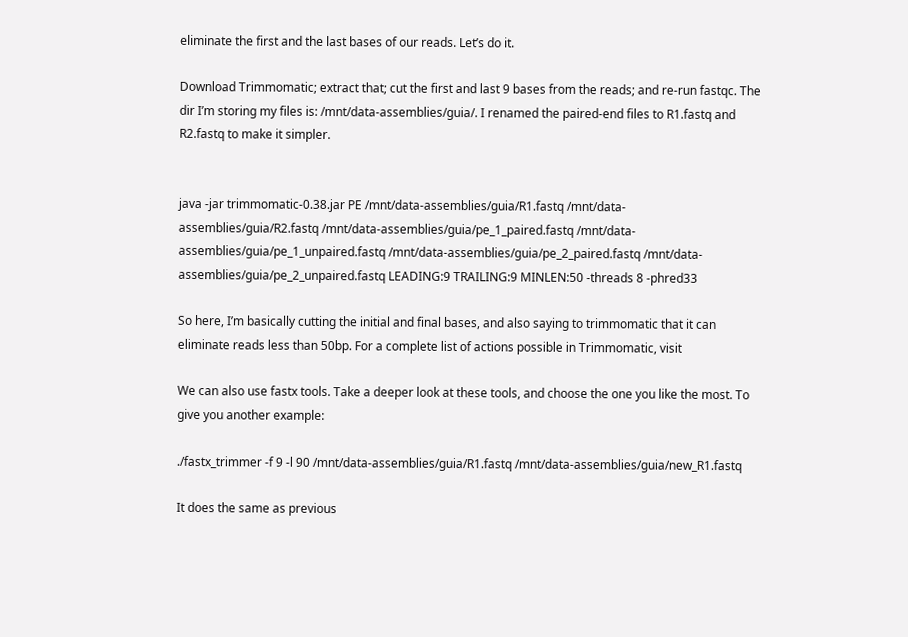eliminate the first and the last bases of our reads. Let’s do it.

Download Trimmomatic; extract that; cut the first and last 9 bases from the reads; and re-run fastqc. The dir I’m storing my files is: /mnt/data-assemblies/guia/. I renamed the paired-end files to R1.fastq and R2.fastq to make it simpler.


java -jar trimmomatic-0.38.jar PE /mnt/data-assemblies/guia/R1.fastq /mnt/data-assemblies/guia/R2.fastq /mnt/data-assemblies/guia/pe_1_paired.fastq /mnt/data-assemblies/guia/pe_1_unpaired.fastq /mnt/data-assemblies/guia/pe_2_paired.fastq /mnt/data-assemblies/guia/pe_2_unpaired.fastq LEADING:9 TRAILING:9 MINLEN:50 -threads 8 -phred33

So here, I’m basically cutting the initial and final bases, and also saying to trimmomatic that it can eliminate reads less than 50bp. For a complete list of actions possible in Trimmomatic, visit

We can also use fastx tools. Take a deeper look at these tools, and choose the one you like the most. To give you another example:

./fastx_trimmer -f 9 -l 90 /mnt/data-assemblies/guia/R1.fastq /mnt/data-assemblies/guia/new_R1.fastq

It does the same as previous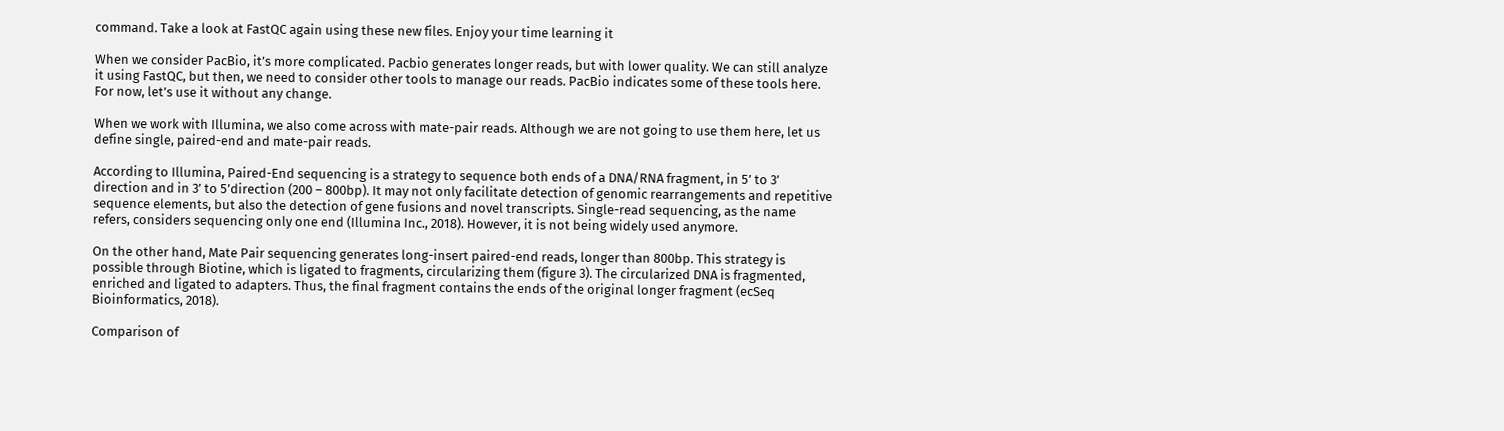command. Take a look at FastQC again using these new files. Enjoy your time learning it

When we consider PacBio, it’s more complicated. Pacbio generates longer reads, but with lower quality. We can still analyze it using FastQC, but then, we need to consider other tools to manage our reads. PacBio indicates some of these tools here. For now, let’s use it without any change.

When we work with Illumina, we also come across with mate-pair reads. Although we are not going to use them here, let us define single, paired-end and mate-pair reads.

According to Illumina, Paired-End sequencing is a strategy to sequence both ends of a DNA/RNA fragment, in 5’ to 3’ direction and in 3’ to 5’direction (200 – 800bp). It may not only facilitate detection of genomic rearrangements and repetitive sequence elements, but also the detection of gene fusions and novel transcripts. Single-read sequencing, as the name refers, considers sequencing only one end (Illumina Inc., 2018). However, it is not being widely used anymore.

On the other hand, Mate Pair sequencing generates long-insert paired-end reads, longer than 800bp. This strategy is possible through Biotine, which is ligated to fragments, circularizing them (figure 3). The circularized DNA is fragmented, enriched and ligated to adapters. Thus, the final fragment contains the ends of the original longer fragment (ecSeq Bioinformatics, 2018).

Comparison of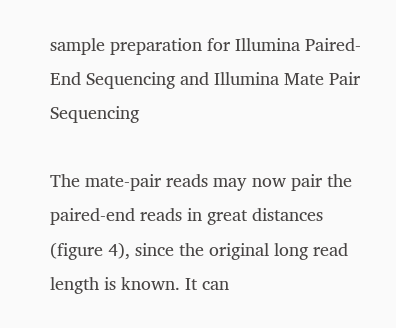sample preparation for Illumina Paired-End Sequencing and Illumina Mate Pair Sequencing

The mate-pair reads may now pair the paired-end reads in great distances (figure 4), since the original long read length is known. It can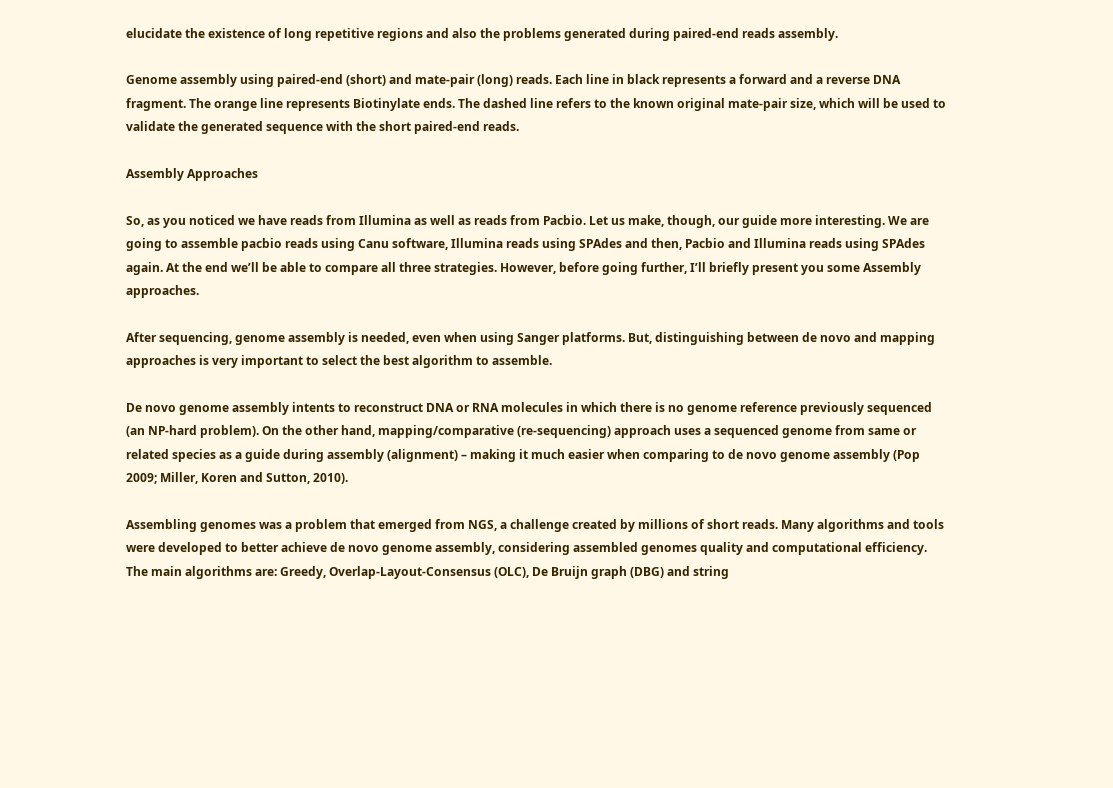elucidate the existence of long repetitive regions and also the problems generated during paired-end reads assembly.

Genome assembly using paired-end (short) and mate-pair (long) reads. Each line in black represents a forward and a reverse DNA fragment. The orange line represents Biotinylate ends. The dashed line refers to the known original mate-pair size, which will be used to validate the generated sequence with the short paired-end reads.

Assembly Approaches

So, as you noticed we have reads from Illumina as well as reads from Pacbio. Let us make, though, our guide more interesting. We are going to assemble pacbio reads using Canu software, Illumina reads using SPAdes and then, Pacbio and Illumina reads using SPAdes again. At the end we’ll be able to compare all three strategies. However, before going further, I’ll briefly present you some Assembly approaches.

After sequencing, genome assembly is needed, even when using Sanger platforms. But, distinguishing between de novo and mapping approaches is very important to select the best algorithm to assemble.

De novo genome assembly intents to reconstruct DNA or RNA molecules in which there is no genome reference previously sequenced (an NP-hard problem). On the other hand, mapping/comparative (re-sequencing) approach uses a sequenced genome from same or related species as a guide during assembly (alignment) – making it much easier when comparing to de novo genome assembly (Pop 2009; Miller, Koren and Sutton, 2010).

Assembling genomes was a problem that emerged from NGS, a challenge created by millions of short reads. Many algorithms and tools were developed to better achieve de novo genome assembly, considering assembled genomes quality and computational efficiency. The main algorithms are: Greedy, Overlap-Layout-Consensus (OLC), De Bruijn graph (DBG) and string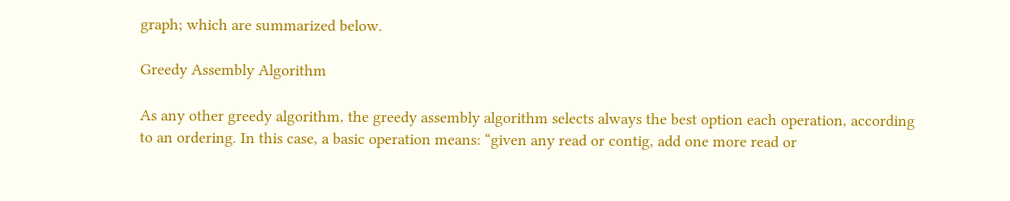graph; which are summarized below.

Greedy Assembly Algorithm

As any other greedy algorithm, the greedy assembly algorithm selects always the best option each operation, according to an ordering. In this case, a basic operation means: “given any read or contig, add one more read or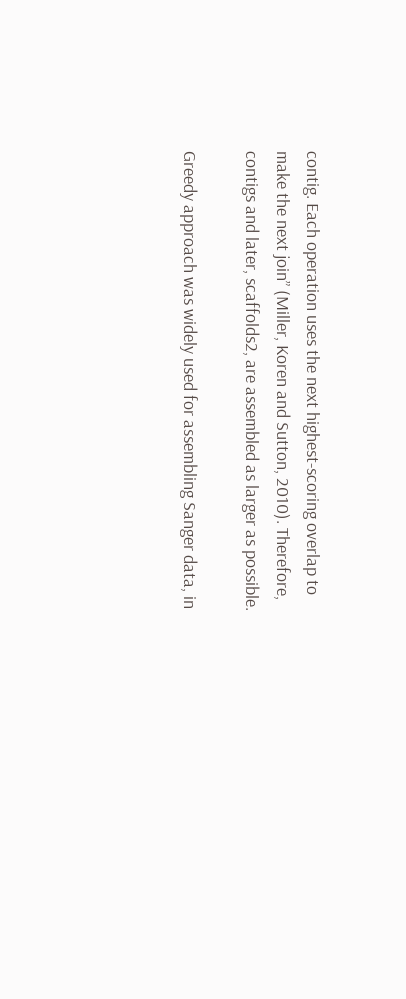contig. Each operation uses the next highest-scoring overlap to make the next join” (Miller, Koren and Sutton, 2010). Therefore, contigs and later, scaffolds2, are assembled as larger as possible.

Greedy approach was widely used for assembling Sanger data, in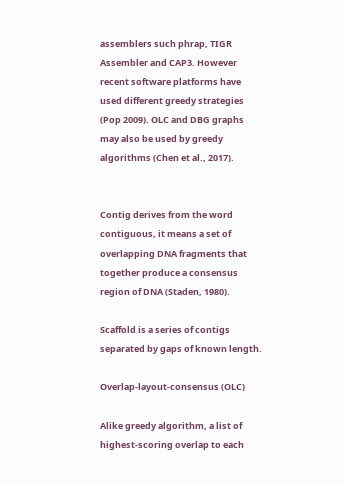assemblers such phrap, TIGR Assembler and CAP3. However recent software platforms have used different greedy strategies (Pop 2009). OLC and DBG graphs may also be used by greedy algorithms (Chen et al., 2017).


Contig derives from the word contiguous, it means a set of overlapping DNA fragments that together produce a consensus region of DNA (Staden, 1980).

Scaffold is a series of contigs separated by gaps of known length.

Overlap-layout-consensus (OLC)

Alike greedy algorithm, a list of highest-scoring overlap to each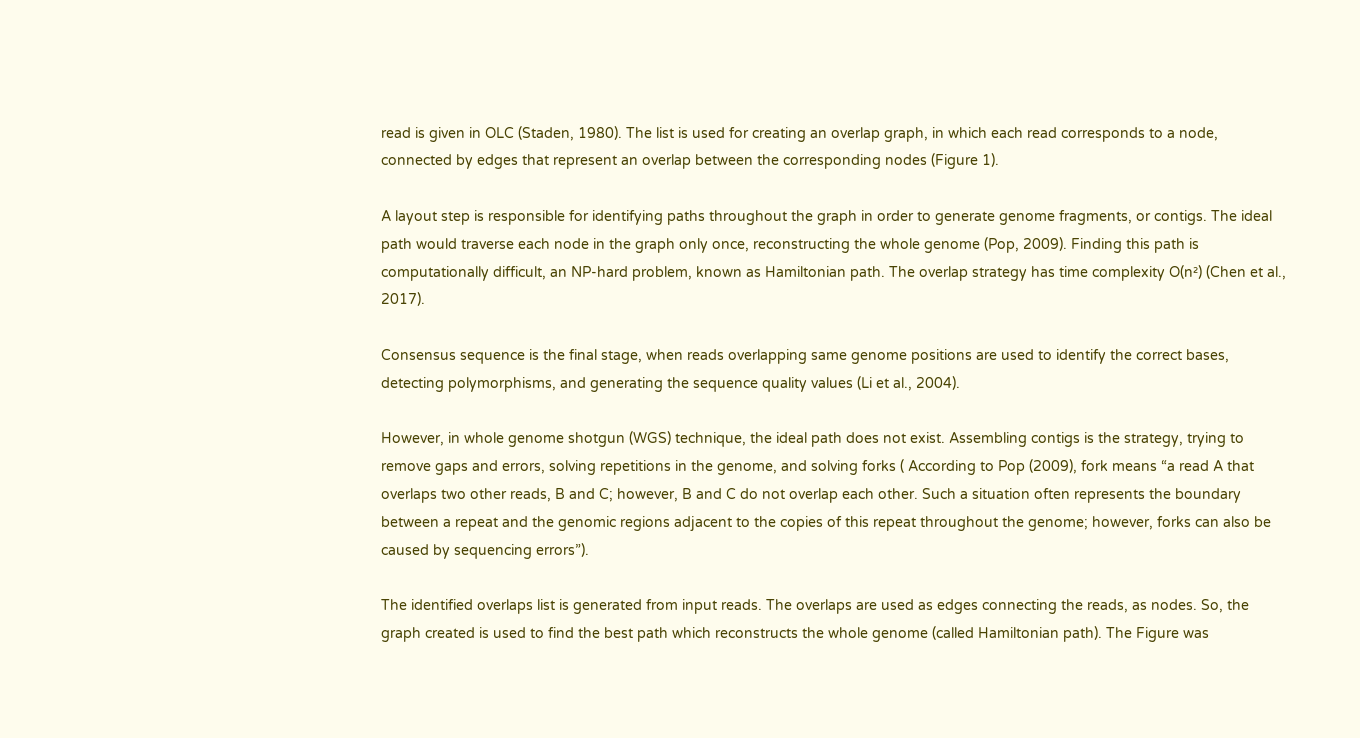read is given in OLC (Staden, 1980). The list is used for creating an overlap graph, in which each read corresponds to a node, connected by edges that represent an overlap between the corresponding nodes (Figure 1).

A layout step is responsible for identifying paths throughout the graph in order to generate genome fragments, or contigs. The ideal path would traverse each node in the graph only once, reconstructing the whole genome (Pop, 2009). Finding this path is computationally difficult, an NP-hard problem, known as Hamiltonian path. The overlap strategy has time complexity O(n²) (Chen et al., 2017).

Consensus sequence is the final stage, when reads overlapping same genome positions are used to identify the correct bases, detecting polymorphisms, and generating the sequence quality values (Li et al., 2004).

However, in whole genome shotgun (WGS) technique, the ideal path does not exist. Assembling contigs is the strategy, trying to remove gaps and errors, solving repetitions in the genome, and solving forks ( According to Pop (2009), fork means “a read A that overlaps two other reads, B and C; however, B and C do not overlap each other. Such a situation often represents the boundary between a repeat and the genomic regions adjacent to the copies of this repeat throughout the genome; however, forks can also be caused by sequencing errors”).

The identified overlaps list is generated from input reads. The overlaps are used as edges connecting the reads, as nodes. So, the graph created is used to find the best path which reconstructs the whole genome (called Hamiltonian path). The Figure was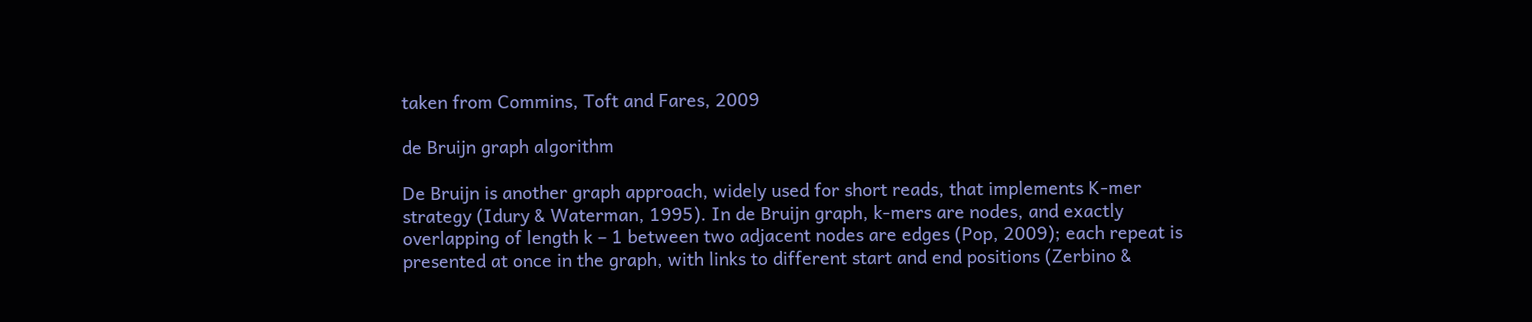taken from Commins, Toft and Fares, 2009

de Bruijn graph algorithm

De Bruijn is another graph approach, widely used for short reads, that implements K-mer strategy (Idury & Waterman, 1995). In de Bruijn graph, k-mers are nodes, and exactly overlapping of length k – 1 between two adjacent nodes are edges (Pop, 2009); each repeat is presented at once in the graph, with links to different start and end positions (Zerbino &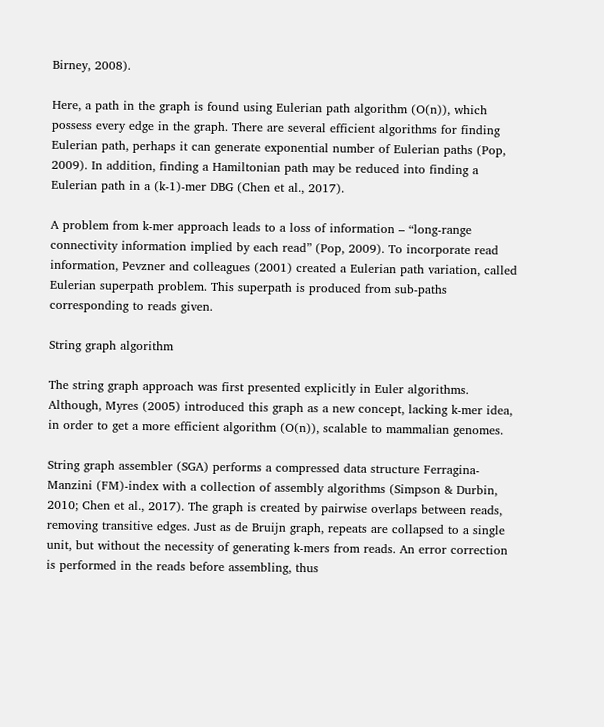Birney, 2008).

Here, a path in the graph is found using Eulerian path algorithm (O(n)), which possess every edge in the graph. There are several efficient algorithms for finding Eulerian path, perhaps it can generate exponential number of Eulerian paths (Pop, 2009). In addition, finding a Hamiltonian path may be reduced into finding a Eulerian path in a (k-1)-mer DBG (Chen et al., 2017).

A problem from k-mer approach leads to a loss of information – “long-range connectivity information implied by each read” (Pop, 2009). To incorporate read information, Pevzner and colleagues (2001) created a Eulerian path variation, called Eulerian superpath problem. This superpath is produced from sub-paths corresponding to reads given.

String graph algorithm

The string graph approach was first presented explicitly in Euler algorithms. Although, Myres (2005) introduced this graph as a new concept, lacking k-mer idea, in order to get a more efficient algorithm (O(n)), scalable to mammalian genomes.

String graph assembler (SGA) performs a compressed data structure Ferragina-Manzini (FM)-index with a collection of assembly algorithms (Simpson & Durbin, 2010; Chen et al., 2017). The graph is created by pairwise overlaps between reads, removing transitive edges. Just as de Bruijn graph, repeats are collapsed to a single unit, but without the necessity of generating k-mers from reads. An error correction is performed in the reads before assembling, thus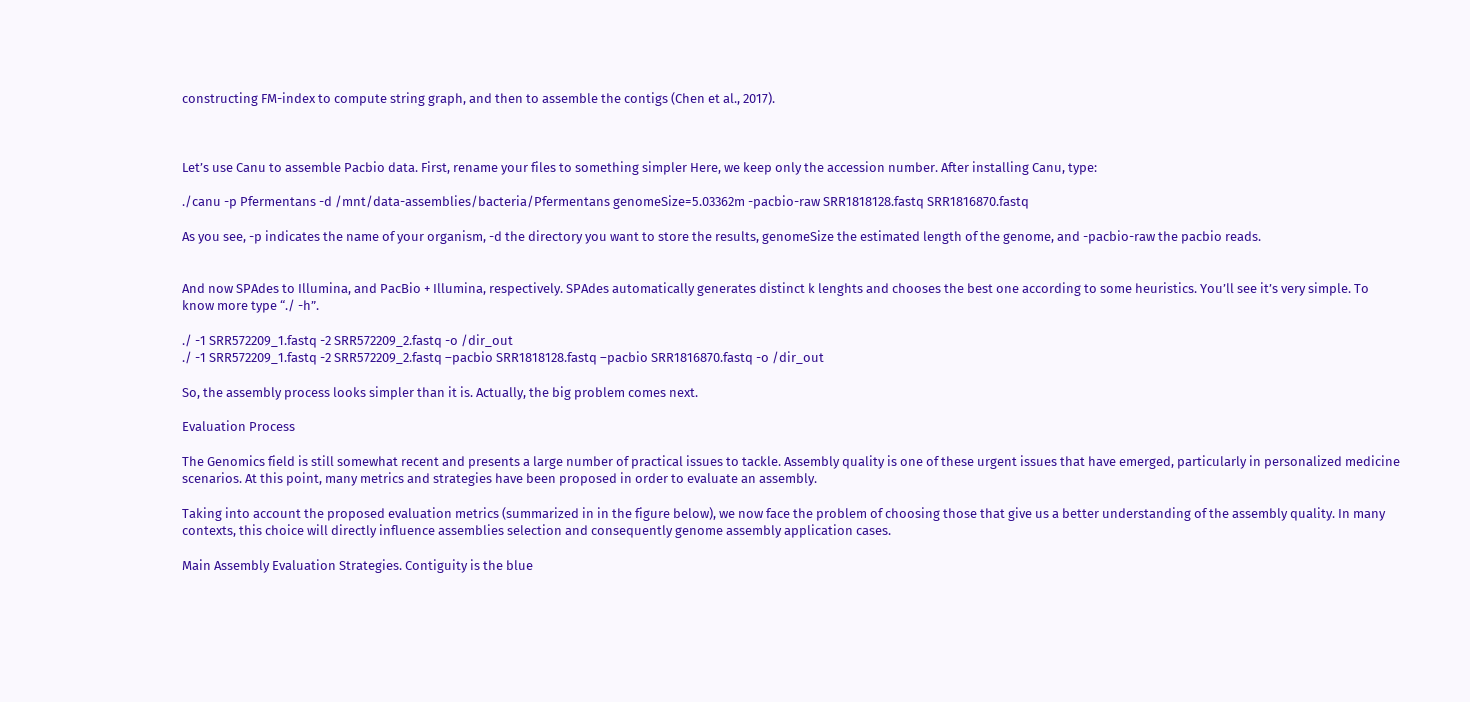constructing FM-index to compute string graph, and then to assemble the contigs (Chen et al., 2017).



Let’s use Canu to assemble Pacbio data. First, rename your files to something simpler Here, we keep only the accession number. After installing Canu, type:

./canu -p Pfermentans -d /mnt/data-assemblies/bacteria/Pfermentans genomeSize=5.03362m -pacbio-raw SRR1818128.fastq SRR1816870.fastq

As you see, -p indicates the name of your organism, -d the directory you want to store the results, genomeSize the estimated length of the genome, and -pacbio-raw the pacbio reads.


And now SPAdes to Illumina, and PacBio + Illumina, respectively. SPAdes automatically generates distinct k lenghts and chooses the best one according to some heuristics. You’ll see it’s very simple. To know more type “./ -h”.

./ -1 SRR572209_1.fastq -2 SRR572209_2.fastq -o /dir_out
./ -1 SRR572209_1.fastq -2 SRR572209_2.fastq –pacbio SRR1818128.fastq –pacbio SRR1816870.fastq -o /dir_out

So, the assembly process looks simpler than it is. Actually, the big problem comes next.

Evaluation Process

The Genomics field is still somewhat recent and presents a large number of practical issues to tackle. Assembly quality is one of these urgent issues that have emerged, particularly in personalized medicine scenarios. At this point, many metrics and strategies have been proposed in order to evaluate an assembly.

Taking into account the proposed evaluation metrics (summarized in in the figure below), we now face the problem of choosing those that give us a better understanding of the assembly quality. In many contexts, this choice will directly influence assemblies selection and consequently genome assembly application cases.

Main Assembly Evaluation Strategies. Contiguity is the blue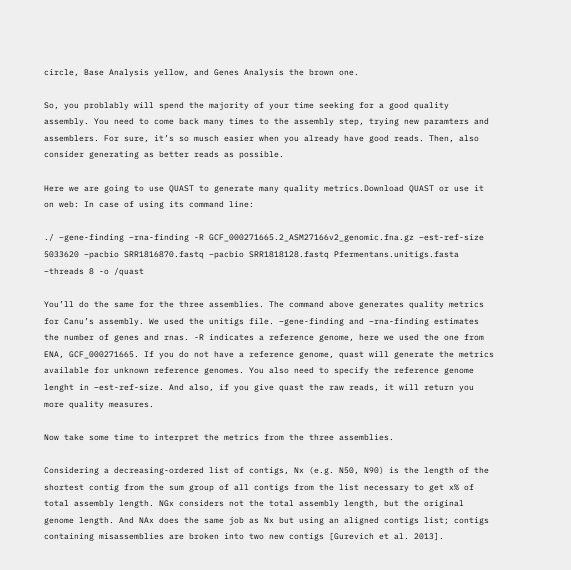circle, Base Analysis yellow, and Genes Analysis the brown one.

So, you problably will spend the majority of your time seeking for a good quality assembly. You need to come back many times to the assembly step, trying new paramters and assemblers. For sure, it’s so musch easier when you already have good reads. Then, also consider generating as better reads as possible.

Here we are going to use QUAST to generate many quality metrics.Download QUAST or use it on web: In case of using its command line:

./ –gene-finding –rna-finding -R GCF_000271665.2_ASM27166v2_genomic.fna.gz –est-ref-size 5033620 –pacbio SRR1816870.fastq –pacbio SRR1818128.fastq Pfermentans.unitigs.fasta –threads 8 -o /quast

You’ll do the same for the three assemblies. The command above generates quality metrics for Canu’s assembly. We used the unitigs file. –gene-finding and –rna-finding estimates the number of genes and rnas. -R indicates a reference genome, here we used the one from ENA, GCF_000271665. If you do not have a reference genome, quast will generate the metrics available for unknown reference genomes. You also need to specify the reference genome lenght in –est-ref-size. And also, if you give quast the raw reads, it will return you more quality measures.

Now take some time to interpret the metrics from the three assemblies.

Considering a decreasing-ordered list of contigs, Nx (e.g. N50, N90) is the length of the shortest contig from the sum group of all contigs from the list necessary to get x% of total assembly length. NGx considers not the total assembly length, but the original genome length. And NAx does the same job as Nx but using an aligned contigs list; contigs containing misassemblies are broken into two new contigs [Gurevich et al. 2013].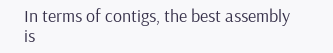In terms of contigs, the best assembly is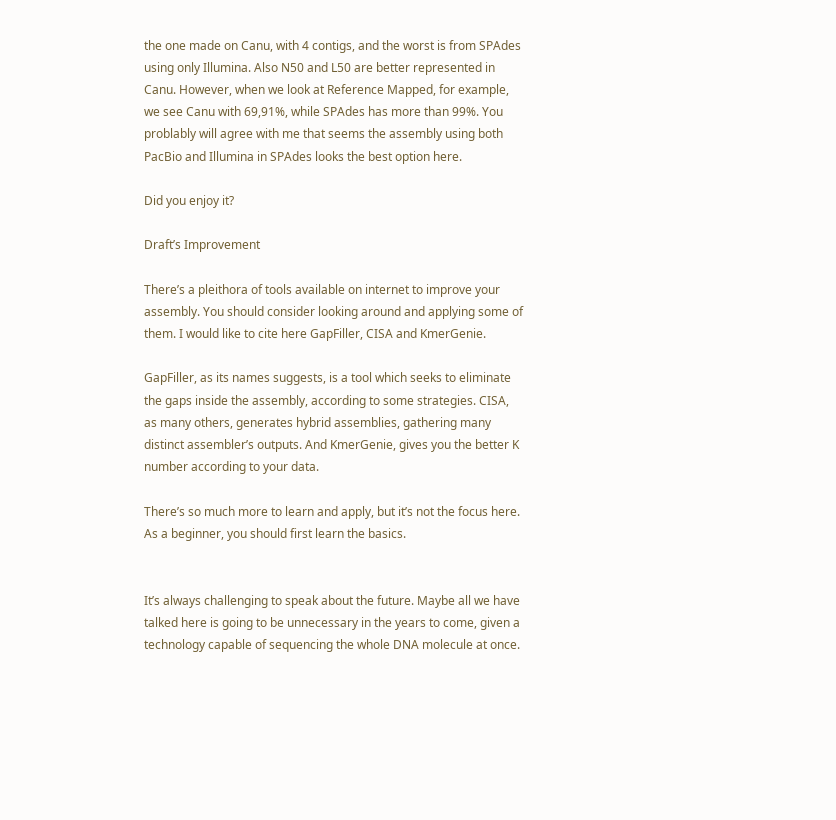the one made on Canu, with 4 contigs, and the worst is from SPAdes using only Illumina. Also N50 and L50 are better represented in Canu. However, when we look at Reference Mapped, for example, we see Canu with 69,91%, while SPAdes has more than 99%. You problably will agree with me that seems the assembly using both PacBio and Illumina in SPAdes looks the best option here.

Did you enjoy it?

Draft’s Improvement

There’s a pleithora of tools available on internet to improve your assembly. You should consider looking around and applying some of them. I would like to cite here GapFiller, CISA and KmerGenie.

GapFiller, as its names suggests, is a tool which seeks to eliminate the gaps inside the assembly, according to some strategies. CISA, as many others, generates hybrid assemblies, gathering many distinct assembler’s outputs. And KmerGenie, gives you the better K number according to your data.

There’s so much more to learn and apply, but it’s not the focus here. As a beginner, you should first learn the basics.


It’s always challenging to speak about the future. Maybe all we have talked here is going to be unnecessary in the years to come, given a technology capable of sequencing the whole DNA molecule at once.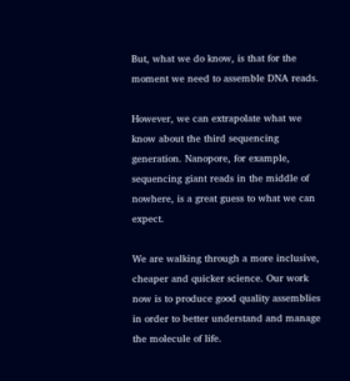But, what we do know, is that for the moment we need to assemble DNA reads.

However, we can extrapolate what we know about the third sequencing generation. Nanopore, for example, sequencing giant reads in the middle of nowhere, is a great guess to what we can expect.

We are walking through a more inclusive, cheaper and quicker science. Our work now is to produce good quality assemblies in order to better understand and manage the molecule of life.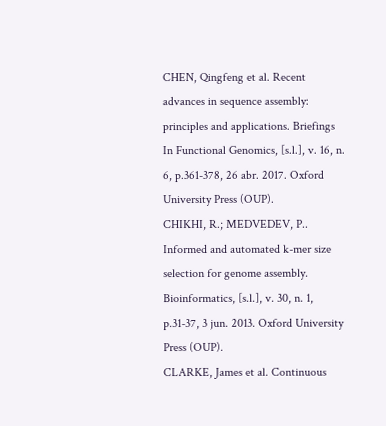CHEN, Qingfeng et al. Recent advances in sequence assembly: principles and applications. Briefings In Functional Genomics, [s.l.], v. 16, n. 6, p.361-378, 26 abr. 2017. Oxford University Press (OUP).
CHIKHI, R.; MEDVEDEV, P.. Informed and automated k-mer size selection for genome assembly. Bioinformatics, [s.l.], v. 30, n. 1, p.31-37, 3 jun. 2013. Oxford University Press (OUP).
CLARKE, James et al. Continuous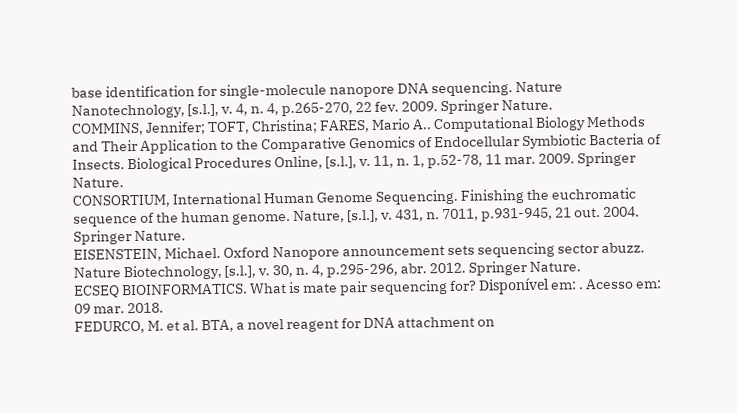base identification for single-molecule nanopore DNA sequencing. Nature Nanotechnology, [s.l.], v. 4, n. 4, p.265-270, 22 fev. 2009. Springer Nature.
COMMINS, Jennifer; TOFT, Christina; FARES, Mario A.. Computational Biology Methods and Their Application to the Comparative Genomics of Endocellular Symbiotic Bacteria of Insects. Biological Procedures Online, [s.l.], v. 11, n. 1, p.52-78, 11 mar. 2009. Springer Nature.
CONSORTIUM, International Human Genome Sequencing. Finishing the euchromatic sequence of the human genome. Nature, [s.l.], v. 431, n. 7011, p.931-945, 21 out. 2004. Springer Nature.
EISENSTEIN, Michael. Oxford Nanopore announcement sets sequencing sector abuzz. Nature Biotechnology, [s.l.], v. 30, n. 4, p.295-296, abr. 2012. Springer Nature.
ECSEQ BIOINFORMATICS. What is mate pair sequencing for? Disponível em: . Acesso em: 09 mar. 2018.
FEDURCO, M. et al. BTA, a novel reagent for DNA attachment on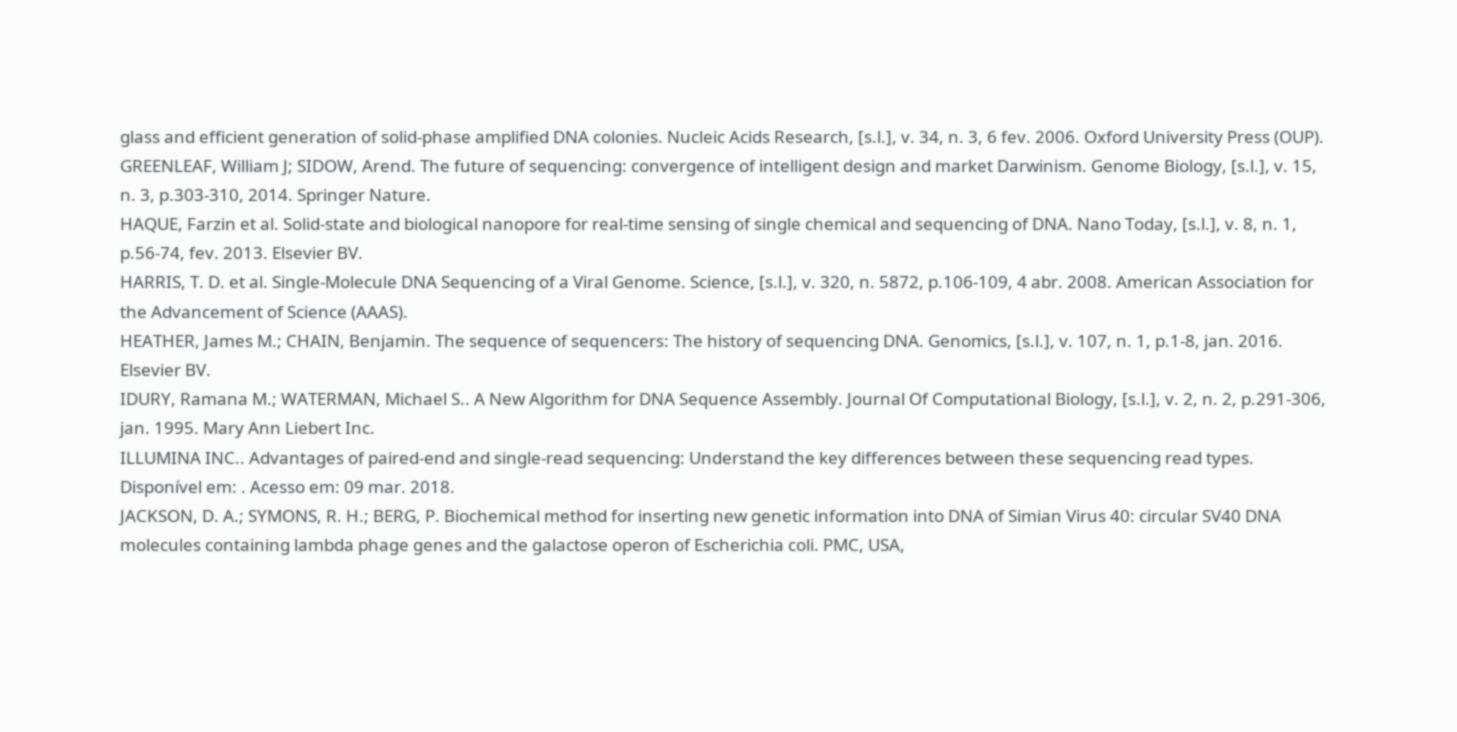glass and efficient generation of solid-phase amplified DNA colonies. Nucleic Acids Research, [s.l.], v. 34, n. 3, 6 fev. 2006. Oxford University Press (OUP).
GREENLEAF, William J; SIDOW, Arend. The future of sequencing: convergence of intelligent design and market Darwinism. Genome Biology, [s.l.], v. 15, n. 3, p.303-310, 2014. Springer Nature.
HAQUE, Farzin et al. Solid-state and biological nanopore for real-time sensing of single chemical and sequencing of DNA. Nano Today, [s.l.], v. 8, n. 1, p.56-74, fev. 2013. Elsevier BV.
HARRIS, T. D. et al. Single-Molecule DNA Sequencing of a Viral Genome. Science, [s.l.], v. 320, n. 5872, p.106-109, 4 abr. 2008. American Association for the Advancement of Science (AAAS).
HEATHER, James M.; CHAIN, Benjamin. The sequence of sequencers: The history of sequencing DNA. Genomics, [s.l.], v. 107, n. 1, p.1-8, jan. 2016. Elsevier BV.
IDURY, Ramana M.; WATERMAN, Michael S.. A New Algorithm for DNA Sequence Assembly. Journal Of Computational Biology, [s.l.], v. 2, n. 2, p.291-306, jan. 1995. Mary Ann Liebert Inc.
ILLUMINA INC.. Advantages of paired-end and single-read sequencing: Understand the key differences between these sequencing read types. Disponível em: . Acesso em: 09 mar. 2018.
JACKSON, D. A.; SYMONS, R. H.; BERG, P. Biochemical method for inserting new genetic information into DNA of Simian Virus 40: circular SV40 DNA molecules containing lambda phage genes and the galactose operon of Escherichia coli. PMC, USA,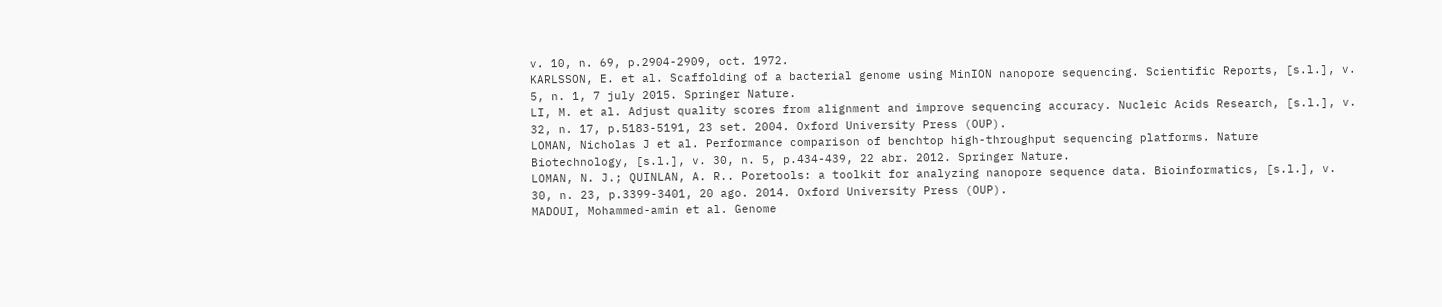v. 10, n. 69, p.2904-2909, oct. 1972.
KARLSSON, E. et al. Scaffolding of a bacterial genome using MinION nanopore sequencing. Scientific Reports, [s.l.], v. 5, n. 1, 7 july 2015. Springer Nature.
LI, M. et al. Adjust quality scores from alignment and improve sequencing accuracy. Nucleic Acids Research, [s.l.], v. 32, n. 17, p.5183-5191, 23 set. 2004. Oxford University Press (OUP).
LOMAN, Nicholas J et al. Performance comparison of benchtop high-throughput sequencing platforms. Nature Biotechnology, [s.l.], v. 30, n. 5, p.434-439, 22 abr. 2012. Springer Nature.
LOMAN, N. J.; QUINLAN, A. R.. Poretools: a toolkit for analyzing nanopore sequence data. Bioinformatics, [s.l.], v. 30, n. 23, p.3399-3401, 20 ago. 2014. Oxford University Press (OUP).
MADOUI, Mohammed-amin et al. Genome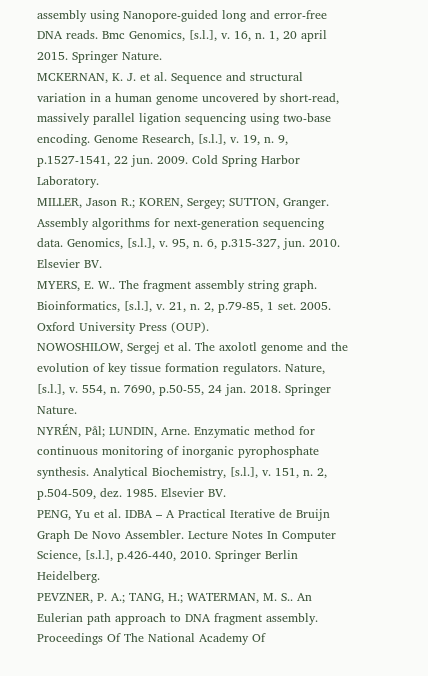assembly using Nanopore-guided long and error-free DNA reads. Bmc Genomics, [s.l.], v. 16, n. 1, 20 april 2015. Springer Nature.
MCKERNAN, K. J. et al. Sequence and structural variation in a human genome uncovered by short-read, massively parallel ligation sequencing using two-base encoding. Genome Research, [s.l.], v. 19, n. 9, p.1527-1541, 22 jun. 2009. Cold Spring Harbor Laboratory.
MILLER, Jason R.; KOREN, Sergey; SUTTON, Granger. Assembly algorithms for next-generation sequencing data. Genomics, [s.l.], v. 95, n. 6, p.315-327, jun. 2010. Elsevier BV.
MYERS, E. W.. The fragment assembly string graph. Bioinformatics, [s.l.], v. 21, n. 2, p.79-85, 1 set. 2005. Oxford University Press (OUP).
NOWOSHILOW, Sergej et al. The axolotl genome and the evolution of key tissue formation regulators. Nature, [s.l.], v. 554, n. 7690, p.50-55, 24 jan. 2018. Springer Nature.
NYRÉN, Pål; LUNDIN, Arne. Enzymatic method for continuous monitoring of inorganic pyrophosphate synthesis. Analytical Biochemistry, [s.l.], v. 151, n. 2, p.504-509, dez. 1985. Elsevier BV.
PENG, Yu et al. IDBA – A Practical Iterative de Bruijn Graph De Novo Assembler. Lecture Notes In Computer Science, [s.l.], p.426-440, 2010. Springer Berlin Heidelberg.
PEVZNER, P. A.; TANG, H.; WATERMAN, M. S.. An Eulerian path approach to DNA fragment assembly. Proceedings Of The National Academy Of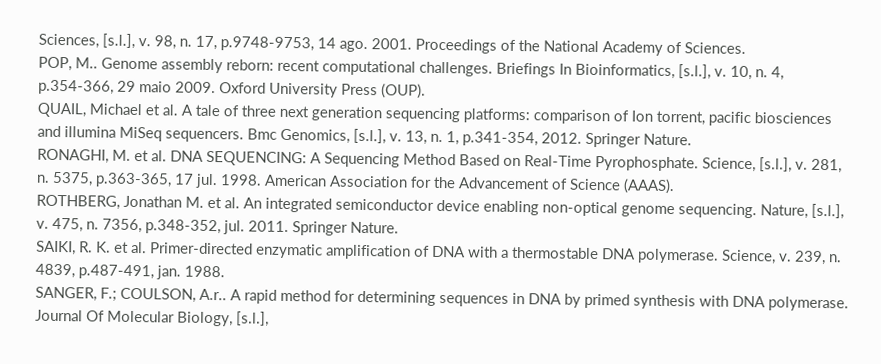Sciences, [s.l.], v. 98, n. 17, p.9748-9753, 14 ago. 2001. Proceedings of the National Academy of Sciences.
POP, M.. Genome assembly reborn: recent computational challenges. Briefings In Bioinformatics, [s.l.], v. 10, n. 4, p.354-366, 29 maio 2009. Oxford University Press (OUP).
QUAIL, Michael et al. A tale of three next generation sequencing platforms: comparison of Ion torrent, pacific biosciences and illumina MiSeq sequencers. Bmc Genomics, [s.l.], v. 13, n. 1, p.341-354, 2012. Springer Nature.
RONAGHI, M. et al. DNA SEQUENCING: A Sequencing Method Based on Real-Time Pyrophosphate. Science, [s.l.], v. 281, n. 5375, p.363-365, 17 jul. 1998. American Association for the Advancement of Science (AAAS).
ROTHBERG, Jonathan M. et al. An integrated semiconductor device enabling non-optical genome sequencing. Nature, [s.l.], v. 475, n. 7356, p.348-352, jul. 2011. Springer Nature.
SAIKI, R. K. et al. Primer-directed enzymatic amplification of DNA with a thermostable DNA polymerase. Science, v. 239, n. 4839, p.487-491, jan. 1988.
SANGER, F.; COULSON, A.r.. A rapid method for determining sequences in DNA by primed synthesis with DNA polymerase. Journal Of Molecular Biology, [s.l.],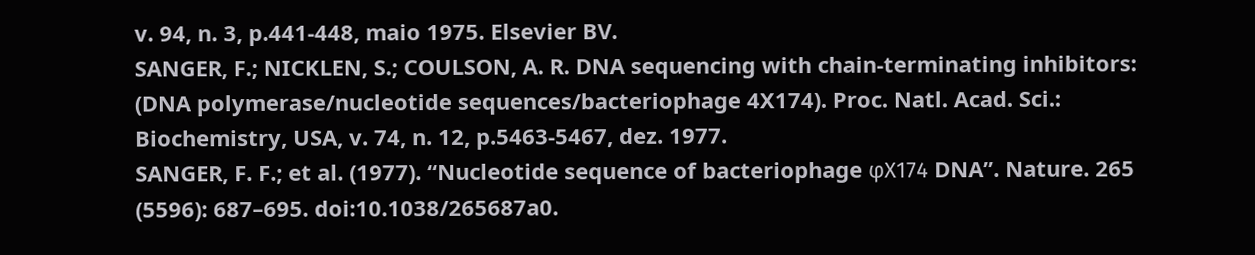v. 94, n. 3, p.441-448, maio 1975. Elsevier BV.
SANGER, F.; NICKLEN, S.; COULSON, A. R. DNA sequencing with chain-terminating inhibitors: (DNA polymerase/nucleotide sequences/bacteriophage 4X174). Proc. Natl. Acad. Sci.: Biochemistry, USA, v. 74, n. 12, p.5463-5467, dez. 1977.
SANGER, F. F.; et al. (1977). “Nucleotide sequence of bacteriophage φX174 DNA”. Nature. 265 (5596): 687–695. doi:10.1038/265687a0.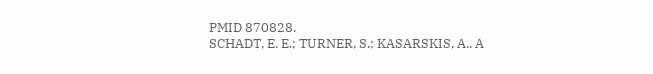PMID 870828.
SCHADT, E. E.; TURNER, S.; KASARSKIS, A.. A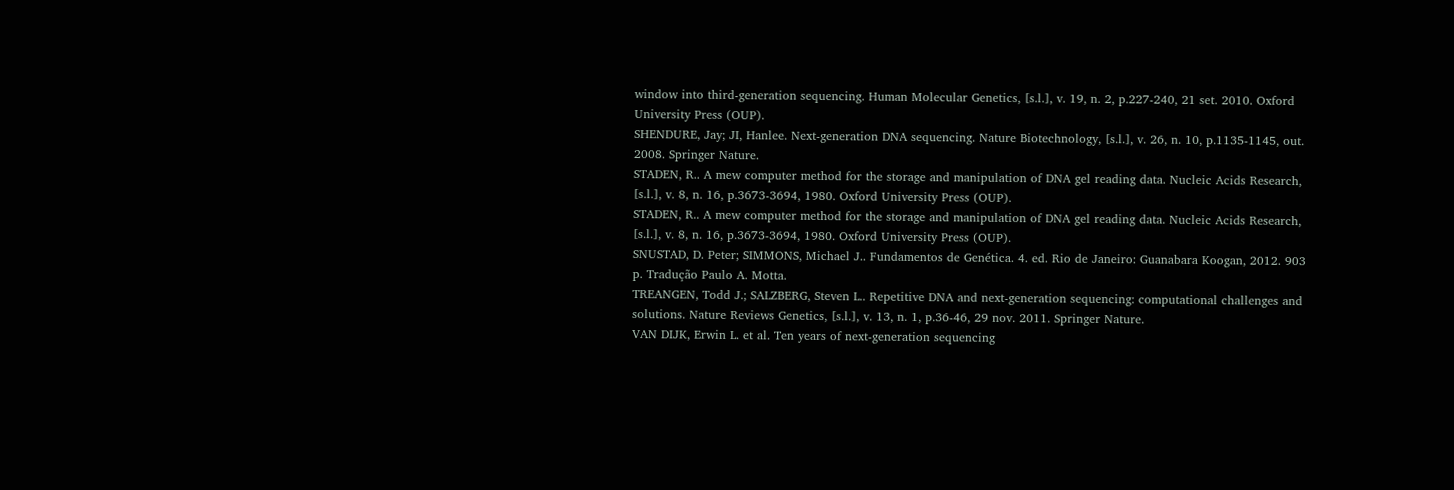window into third-generation sequencing. Human Molecular Genetics, [s.l.], v. 19, n. 2, p.227-240, 21 set. 2010. Oxford University Press (OUP).
SHENDURE, Jay; JI, Hanlee. Next-generation DNA sequencing. Nature Biotechnology, [s.l.], v. 26, n. 10, p.1135-1145, out. 2008. Springer Nature.
STADEN, R.. A mew computer method for the storage and manipulation of DNA gel reading data. Nucleic Acids Research, [s.l.], v. 8, n. 16, p.3673-3694, 1980. Oxford University Press (OUP).
STADEN, R.. A mew computer method for the storage and manipulation of DNA gel reading data. Nucleic Acids Research, [s.l.], v. 8, n. 16, p.3673-3694, 1980. Oxford University Press (OUP).
SNUSTAD, D. Peter; SIMMONS, Michael J.. Fundamentos de Genética. 4. ed. Rio de Janeiro: Guanabara Koogan, 2012. 903 p. Tradução Paulo A. Motta.
TREANGEN, Todd J.; SALZBERG, Steven L.. Repetitive DNA and next-generation sequencing: computational challenges and solutions. Nature Reviews Genetics, [s.l.], v. 13, n. 1, p.36-46, 29 nov. 2011. Springer Nature.
VAN DIJK, Erwin L. et al. Ten years of next-generation sequencing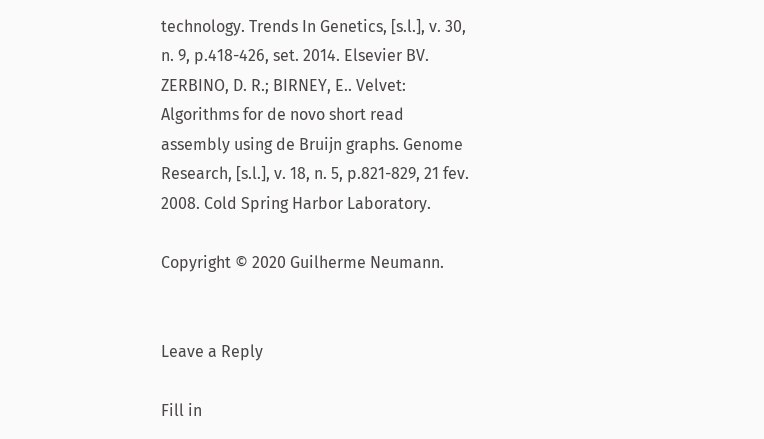technology. Trends In Genetics, [s.l.], v. 30, n. 9, p.418-426, set. 2014. Elsevier BV.
ZERBINO, D. R.; BIRNEY, E.. Velvet: Algorithms for de novo short read assembly using de Bruijn graphs. Genome Research, [s.l.], v. 18, n. 5, p.821-829, 21 fev. 2008. Cold Spring Harbor Laboratory.

Copyright © 2020 Guilherme Neumann.


Leave a Reply

Fill in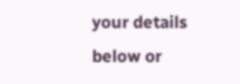your details below or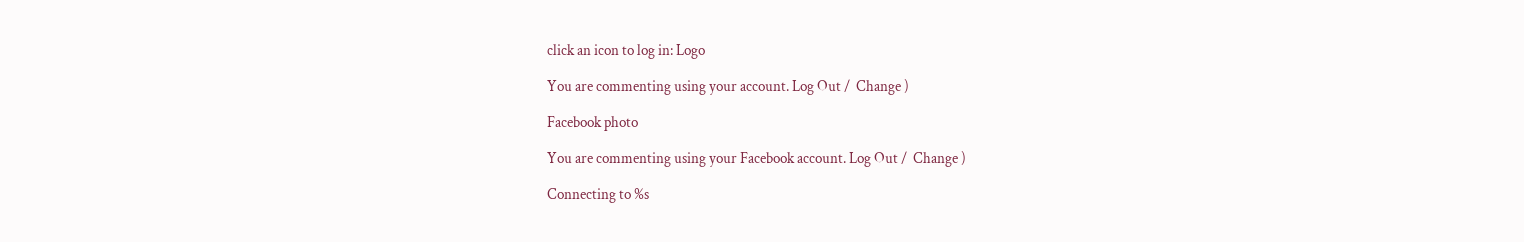click an icon to log in: Logo

You are commenting using your account. Log Out /  Change )

Facebook photo

You are commenting using your Facebook account. Log Out /  Change )

Connecting to %s